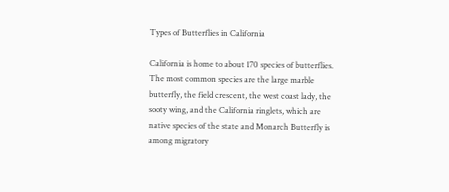Types of Butterflies in California

California is home to about 170 species of butterflies. The most common species are the large marble butterfly, the field crescent, the west coast lady, the sooty wing, and the California ringlets, which are native species of the state and Monarch Butterfly is among migratory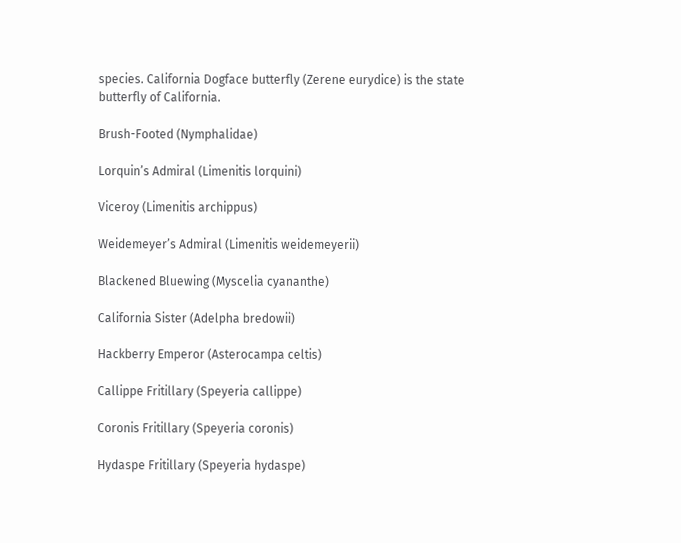species. California Dogface butterfly (Zerene eurydice) is the state butterfly of California.

Brush-Footed (Nymphalidae)

Lorquin’s Admiral (Limenitis lorquini)

Viceroy (Limenitis archippus)

Weidemeyer’s Admiral (Limenitis weidemeyerii)

Blackened Bluewing (Myscelia cyananthe)

California Sister (Adelpha bredowii)

Hackberry Emperor (Asterocampa celtis)

Callippe Fritillary (Speyeria callippe)

Coronis Fritillary (Speyeria coronis)

Hydaspe Fritillary (Speyeria hydaspe)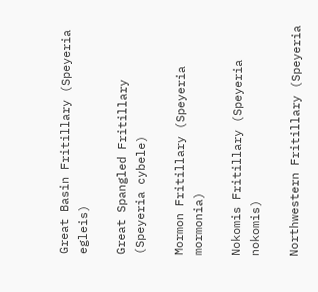Great Basin Fritillary (Speyeria egleis)

Great Spangled Fritillary (Speyeria cybele)

Mormon Fritillary (Speyeria mormonia)

Nokomis Fritillary (Speyeria nokomis)

Northwestern Fritillary (Speyeria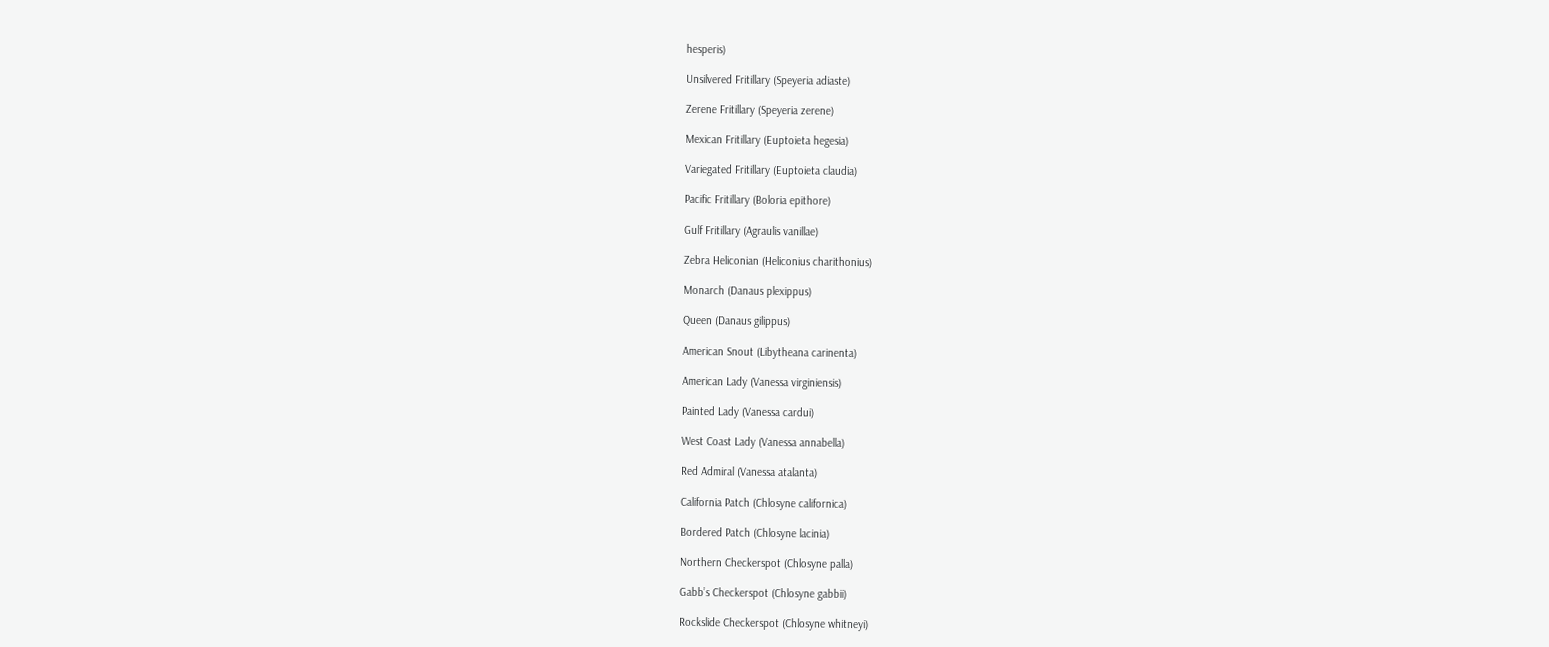hesperis)

Unsilvered Fritillary (Speyeria adiaste)

Zerene Fritillary (Speyeria zerene)

Mexican Fritillary (Euptoieta hegesia)

Variegated Fritillary (Euptoieta claudia)

Pacific Fritillary (Boloria epithore)

Gulf Fritillary (Agraulis vanillae)

Zebra Heliconian (Heliconius charithonius)

Monarch (Danaus plexippus)

Queen (Danaus gilippus)

American Snout (Libytheana carinenta)

American Lady (Vanessa virginiensis)

Painted Lady (Vanessa cardui)

West Coast Lady (Vanessa annabella)

Red Admiral (Vanessa atalanta)

California Patch (Chlosyne californica)

Bordered Patch (Chlosyne lacinia)

Northern Checkerspot (Chlosyne palla)

Gabb’s Checkerspot (Chlosyne gabbii)

Rockslide Checkerspot (Chlosyne whitneyi)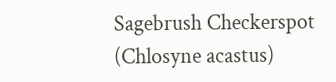Sagebrush Checkerspot (Chlosyne acastus)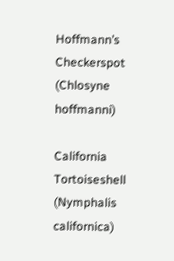Hoffmann’s Checkerspot (Chlosyne hoffmanni)

California Tortoiseshell (Nymphalis californica)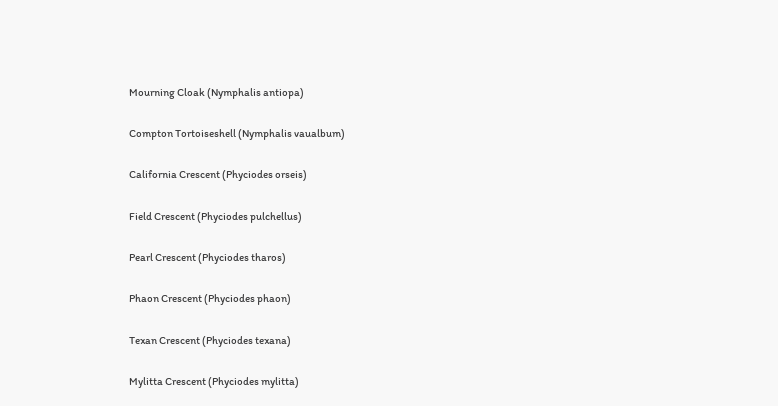Mourning Cloak (Nymphalis antiopa)

Compton Tortoiseshell (Nymphalis vaualbum)

California Crescent (Phyciodes orseis)

Field Crescent (Phyciodes pulchellus)

Pearl Crescent (Phyciodes tharos)

Phaon Crescent (Phyciodes phaon)

Texan Crescent (Phyciodes texana)

Mylitta Crescent (Phyciodes mylitta)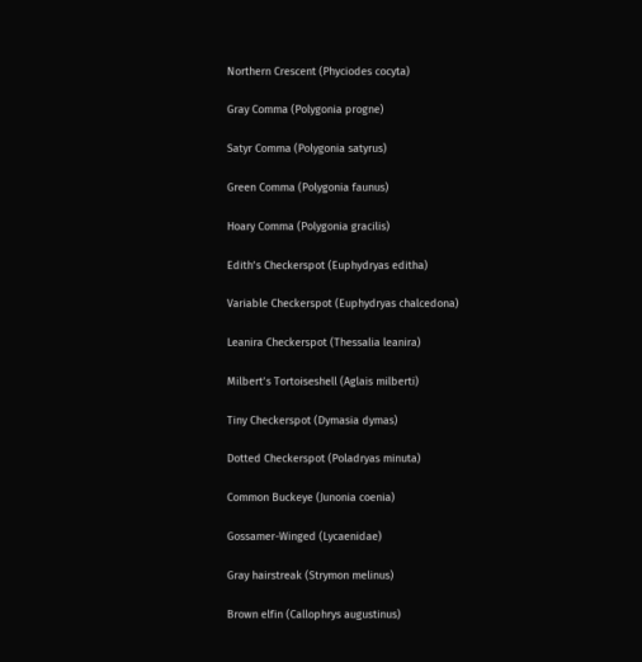Northern Crescent (Phyciodes cocyta)

Gray Comma (Polygonia progne)

Satyr Comma (Polygonia satyrus)

Green Comma (Polygonia faunus)

Hoary Comma (Polygonia gracilis)

Edith’s Checkerspot (Euphydryas editha)

Variable Checkerspot (Euphydryas chalcedona)

Leanira Checkerspot (Thessalia leanira)

Milbert’s Tortoiseshell (Aglais milberti)

Tiny Checkerspot (Dymasia dymas)

Dotted Checkerspot (Poladryas minuta)

Common Buckeye (Junonia coenia)

Gossamer-Winged (Lycaenidae)

Gray hairstreak (Strymon melinus)

Brown elfin (Callophrys augustinus)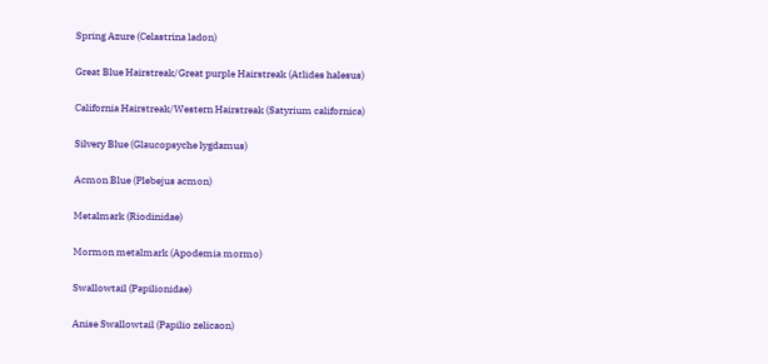Spring Azure (Celastrina ladon)

Great Blue Hairstreak/Great purple Hairstreak (Atlides halesus)

California Hairstreak/Western Hairstreak (Satyrium californica)

Silvery Blue (Glaucopsyche lygdamus)

Acmon Blue (Plebejus acmon)

Metalmark (Riodinidae)

Mormon metalmark (Apodemia mormo)

Swallowtail (Papilionidae)

Anise Swallowtail (Papilio zelicaon)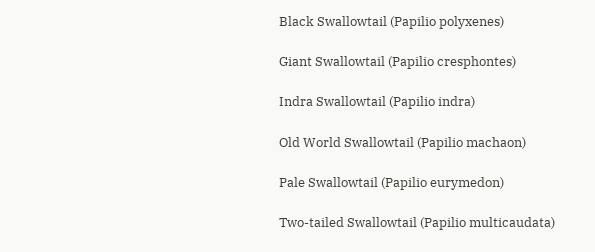Black Swallowtail (Papilio polyxenes)

Giant Swallowtail (Papilio cresphontes)

Indra Swallowtail (Papilio indra)

Old World Swallowtail (Papilio machaon)

Pale Swallowtail (Papilio eurymedon)

Two-tailed Swallowtail (Papilio multicaudata)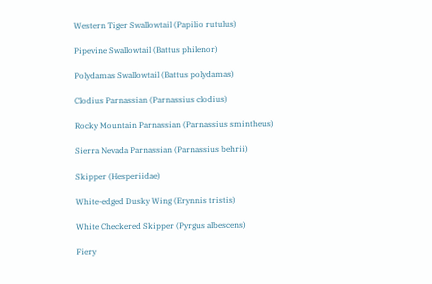Western Tiger Swallowtail (Papilio rutulus)

Pipevine Swallowtail (Battus philenor)

Polydamas Swallowtail (Battus polydamas)

Clodius Parnassian (Parnassius clodius)

Rocky Mountain Parnassian (Parnassius smintheus)

Sierra Nevada Parnassian (Parnassius behrii)

Skipper (Hesperiidae)

White-edged Dusky Wing (Erynnis tristis)

White Checkered Skipper (Pyrgus albescens)

Fiery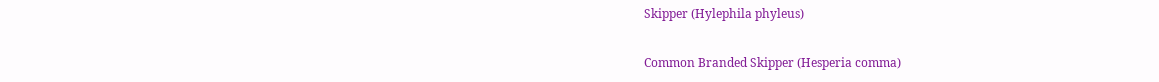Skipper (Hylephila phyleus)

Common Branded Skipper (Hesperia comma)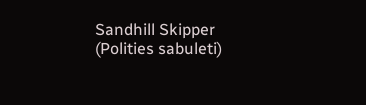Sandhill Skipper (Polities sabuleti)